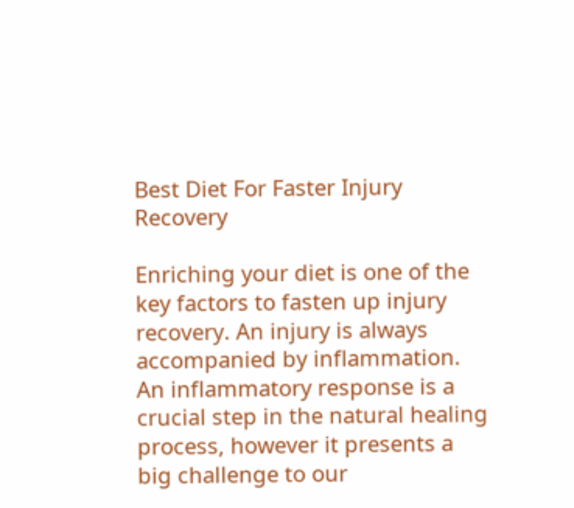Best Diet For Faster Injury Recovery

Enriching your diet is one of the key factors to fasten up injury recovery. An injury is always accompanied by inflammation. An inflammatory response is a crucial step in the natural healing process, however it presents a big challenge to our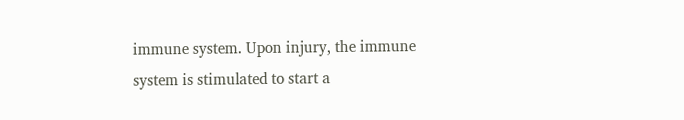immune system. Upon injury, the immune system is stimulated to start a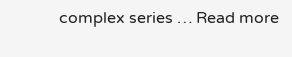complex series … Read more